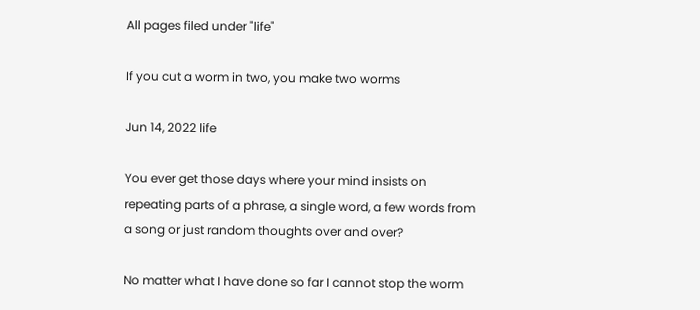All pages filed under "life"

If you cut a worm in two, you make two worms

Jun 14, 2022 life

You ever get those days where your mind insists on repeating parts of a phrase, a single word, a few words from a song or just random thoughts over and over?

No matter what I have done so far I cannot stop the worm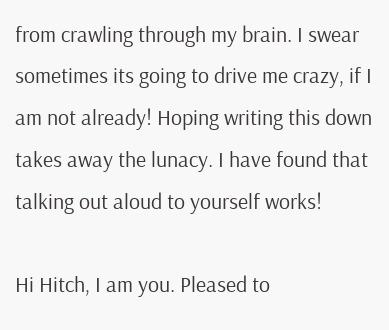from crawling through my brain. I swear sometimes its going to drive me crazy, if I am not already! Hoping writing this down takes away the lunacy. I have found that talking out aloud to yourself works!

Hi Hitch, I am you. Pleased to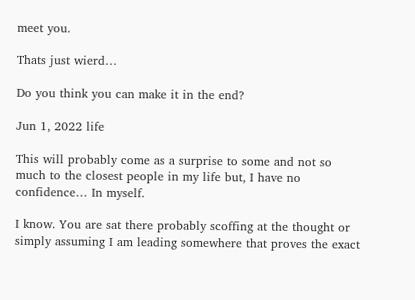meet you.

Thats just wierd…

Do you think you can make it in the end?

Jun 1, 2022 life

This will probably come as a surprise to some and not so much to the closest people in my life but, I have no confidence… In myself.

I know. You are sat there probably scoffing at the thought or simply assuming I am leading somewhere that proves the exact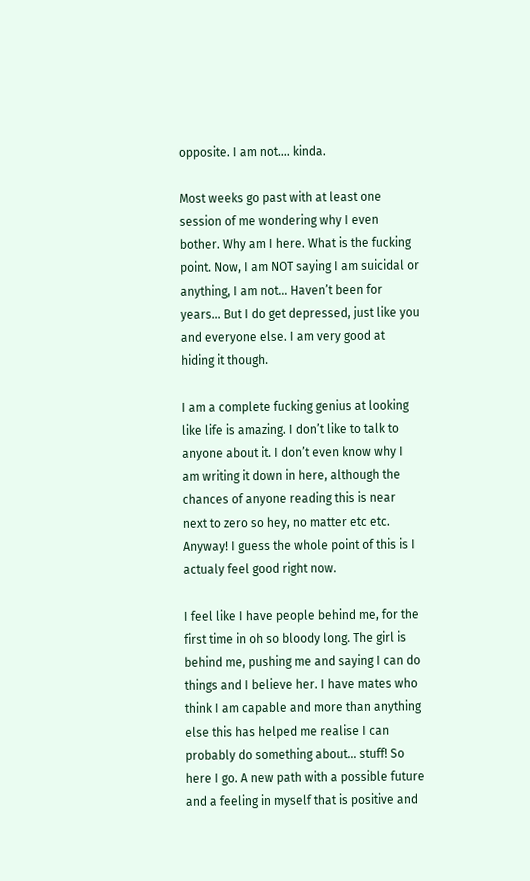opposite. I am not…. kinda.

Most weeks go past with at least one session of me wondering why I even bother. Why am I here. What is the fucking point. Now, I am NOT saying I am suicidal or anything, I am not… Haven’t been for years… But I do get depressed, just like you and everyone else. I am very good at hiding it though.

I am a complete fucking genius at looking like life is amazing. I don’t like to talk to anyone about it. I don’t even know why I am writing it down in here, although the chances of anyone reading this is near next to zero so hey, no matter etc etc. Anyway! I guess the whole point of this is I actualy feel good right now.

I feel like I have people behind me, for the first time in oh so bloody long. The girl is behind me, pushing me and saying I can do things and I believe her. I have mates who think I am capable and more than anything else this has helped me realise I can probably do something about… stuff! So here I go. A new path with a possible future and a feeling in myself that is positive and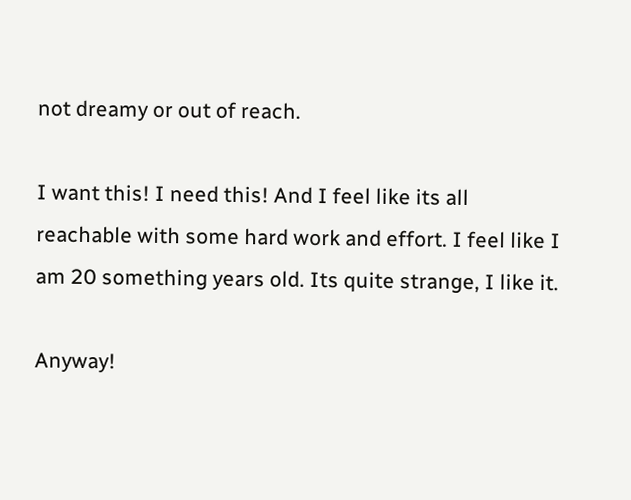not dreamy or out of reach.

I want this! I need this! And I feel like its all reachable with some hard work and effort. I feel like I am 20 something years old. Its quite strange, I like it.

Anyway!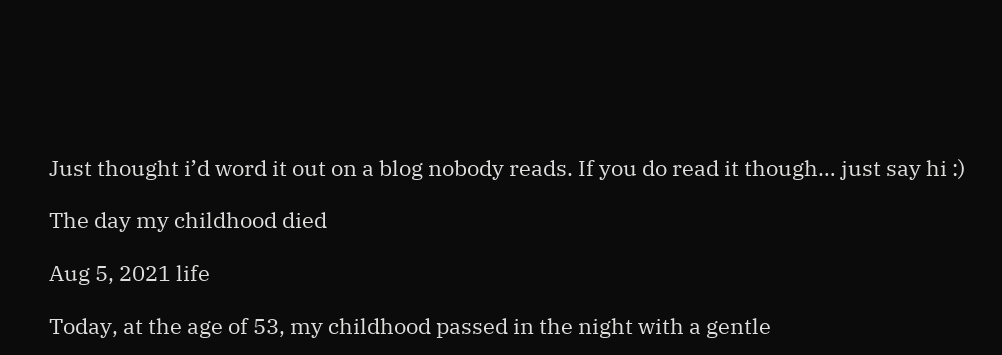Just thought i’d word it out on a blog nobody reads. If you do read it though… just say hi :)

The day my childhood died

Aug 5, 2021 life

Today, at the age of 53, my childhood passed in the night with a gentle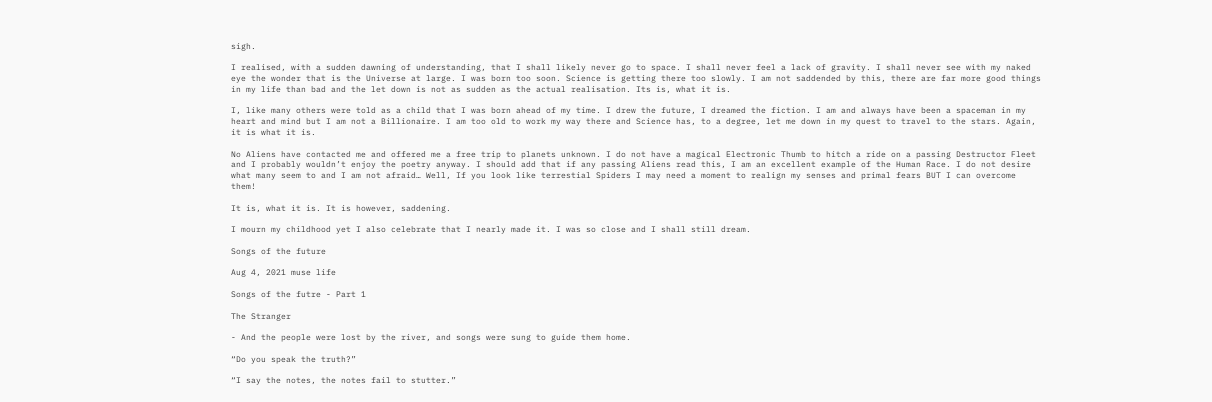sigh.

I realised, with a sudden dawning of understanding, that I shall likely never go to space. I shall never feel a lack of gravity. I shall never see with my naked eye the wonder that is the Universe at large. I was born too soon. Science is getting there too slowly. I am not saddended by this, there are far more good things in my life than bad and the let down is not as sudden as the actual realisation. Its is, what it is.

I, like many others were told as a child that I was born ahead of my time. I drew the future, I dreamed the fiction. I am and always have been a spaceman in my heart and mind but I am not a Billionaire. I am too old to work my way there and Science has, to a degree, let me down in my quest to travel to the stars. Again, it is what it is.

No Aliens have contacted me and offered me a free trip to planets unknown. I do not have a magical Electronic Thumb to hitch a ride on a passing Destructor Fleet and I probably wouldn’t enjoy the poetry anyway. I should add that if any passing Aliens read this, I am an excellent example of the Human Race. I do not desire what many seem to and I am not afraid… Well, If you look like terrestial Spiders I may need a moment to realign my senses and primal fears BUT I can overcome them!

It is, what it is. It is however, saddening.

I mourn my childhood yet I also celebrate that I nearly made it. I was so close and I shall still dream.

Songs of the future

Aug 4, 2021 muse life

Songs of the futre - Part 1

The Stranger

- And the people were lost by the river, and songs were sung to guide them home.

“Do you speak the truth?”

“I say the notes, the notes fail to stutter.”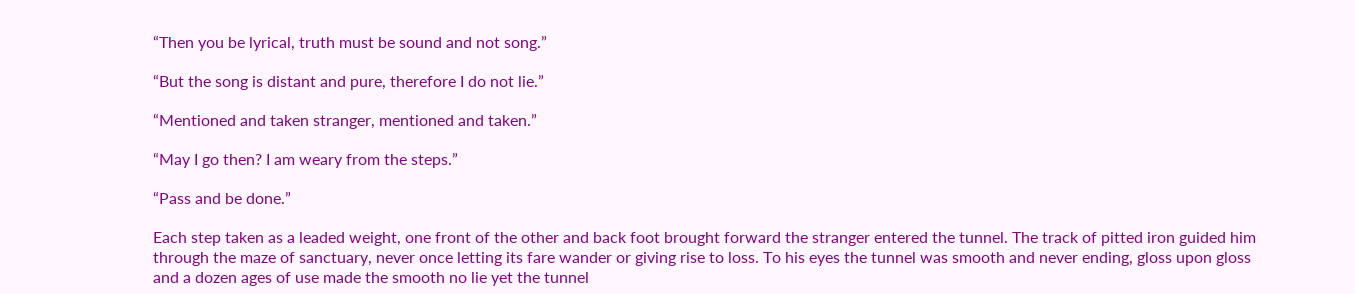“Then you be lyrical, truth must be sound and not song.”

“But the song is distant and pure, therefore I do not lie.”

“Mentioned and taken stranger, mentioned and taken.”

“May I go then? I am weary from the steps.”

“Pass and be done.”

Each step taken as a leaded weight, one front of the other and back foot brought forward the stranger entered the tunnel. The track of pitted iron guided him through the maze of sanctuary, never once letting its fare wander or giving rise to loss. To his eyes the tunnel was smooth and never ending, gloss upon gloss and a dozen ages of use made the smooth no lie yet the tunnel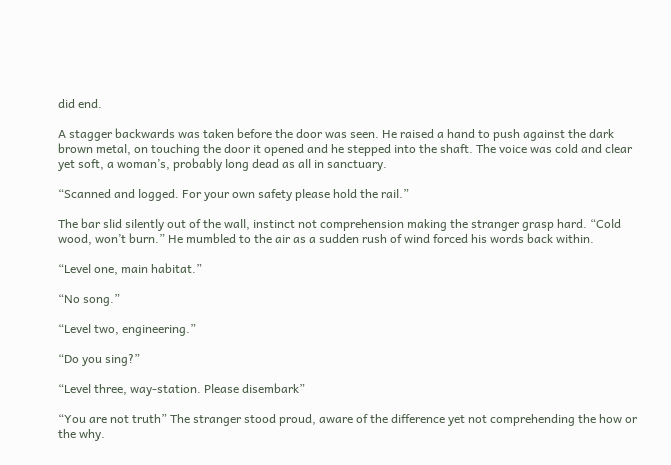did end.

A stagger backwards was taken before the door was seen. He raised a hand to push against the dark brown metal, on touching the door it opened and he stepped into the shaft. The voice was cold and clear yet soft, a woman’s, probably long dead as all in sanctuary.

“Scanned and logged. For your own safety please hold the rail.”

The bar slid silently out of the wall, instinct not comprehension making the stranger grasp hard. “Cold wood, won’t burn.” He mumbled to the air as a sudden rush of wind forced his words back within.

“Level one, main habitat.”

“No song.”

“Level two, engineering.”

“Do you sing?”

“Level three, way-station. Please disembark”

“You are not truth” The stranger stood proud, aware of the difference yet not comprehending the how or the why.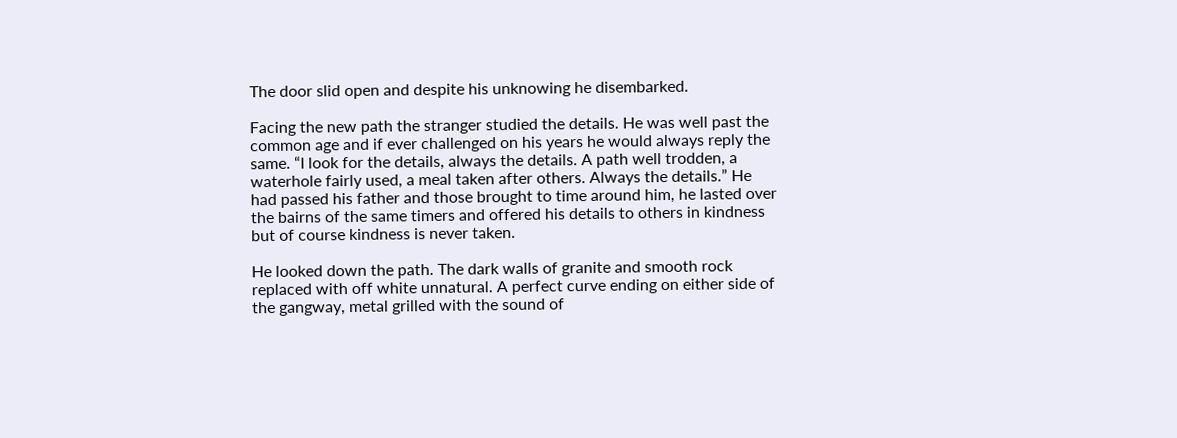The door slid open and despite his unknowing he disembarked.

Facing the new path the stranger studied the details. He was well past the common age and if ever challenged on his years he would always reply the same. “I look for the details, always the details. A path well trodden, a waterhole fairly used, a meal taken after others. Always the details.” He had passed his father and those brought to time around him, he lasted over the bairns of the same timers and offered his details to others in kindness but of course kindness is never taken.

He looked down the path. The dark walls of granite and smooth rock replaced with off white unnatural. A perfect curve ending on either side of the gangway, metal grilled with the sound of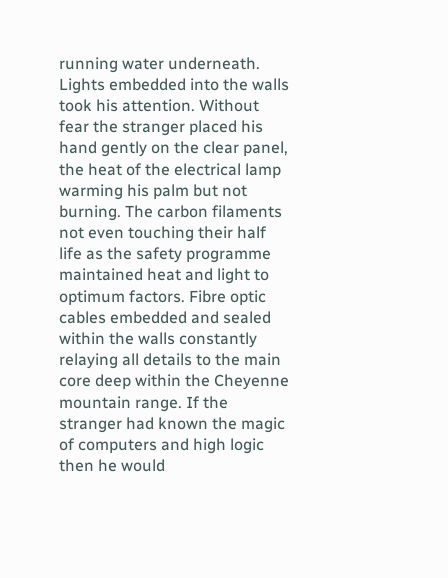running water underneath. Lights embedded into the walls took his attention. Without fear the stranger placed his hand gently on the clear panel, the heat of the electrical lamp warming his palm but not burning. The carbon filaments not even touching their half life as the safety programme maintained heat and light to optimum factors. Fibre optic cables embedded and sealed within the walls constantly relaying all details to the main core deep within the Cheyenne mountain range. If the stranger had known the magic of computers and high logic then he would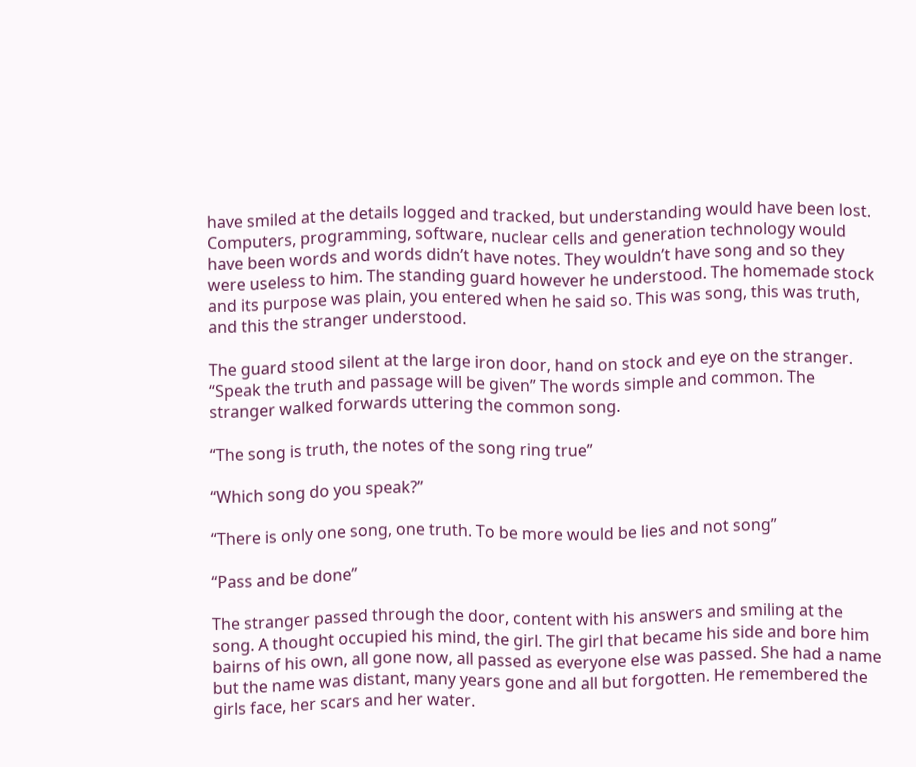have smiled at the details logged and tracked, but understanding would have been lost. Computers, programming, software, nuclear cells and generation technology would have been words and words didn’t have notes. They wouldn’t have song and so they were useless to him. The standing guard however he understood. The homemade stock and its purpose was plain, you entered when he said so. This was song, this was truth, and this the stranger understood.

The guard stood silent at the large iron door, hand on stock and eye on the stranger. “Speak the truth and passage will be given” The words simple and common. The stranger walked forwards uttering the common song.

“The song is truth, the notes of the song ring true”

“Which song do you speak?”

“There is only one song, one truth. To be more would be lies and not song”

“Pass and be done”

The stranger passed through the door, content with his answers and smiling at the song. A thought occupied his mind, the girl. The girl that became his side and bore him bairns of his own, all gone now, all passed as everyone else was passed. She had a name but the name was distant, many years gone and all but forgotten. He remembered the girls face, her scars and her water.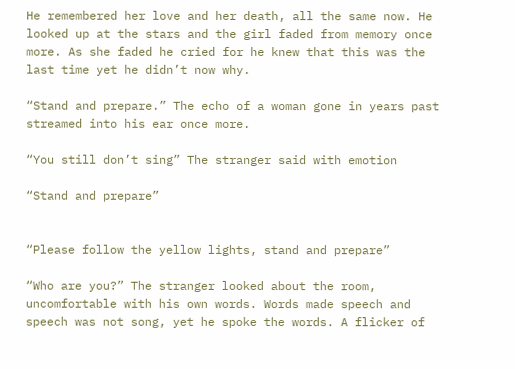He remembered her love and her death, all the same now. He looked up at the stars and the girl faded from memory once more. As she faded he cried for he knew that this was the last time yet he didn’t now why.

“Stand and prepare.” The echo of a woman gone in years past streamed into his ear once more.

“You still don’t sing” The stranger said with emotion

“Stand and prepare”


“Please follow the yellow lights, stand and prepare”

“Who are you?” The stranger looked about the room, uncomfortable with his own words. Words made speech and speech was not song, yet he spoke the words. A flicker of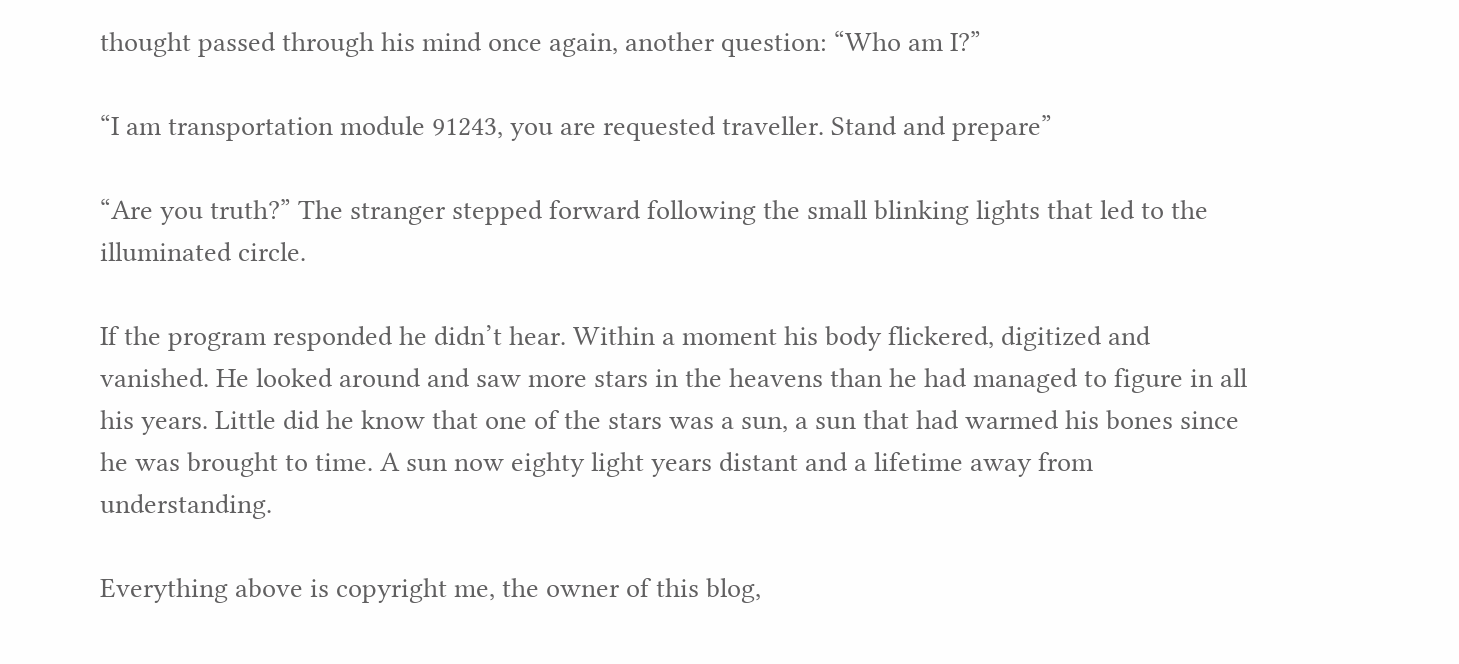thought passed through his mind once again, another question: “Who am I?”

“I am transportation module 91243, you are requested traveller. Stand and prepare”

“Are you truth?” The stranger stepped forward following the small blinking lights that led to the illuminated circle.

If the program responded he didn’t hear. Within a moment his body flickered, digitized and vanished. He looked around and saw more stars in the heavens than he had managed to figure in all his years. Little did he know that one of the stars was a sun, a sun that had warmed his bones since he was brought to time. A sun now eighty light years distant and a lifetime away from understanding.

Everything above is copyright me, the owner of this blog,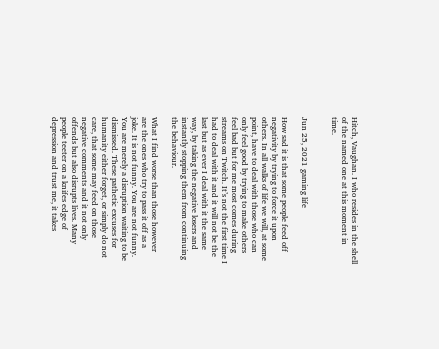Hitch, Vaughan. I who resides in the shell of the named one at this moment in time.


Jun 25, 2021 gaming life

How sad it is that some people feed off negativity by trying to force it upon others. In all walks of life we will, at some point, have to deal with those who can only feel good by trying to make others feel bad but for me most comes during streams on Twitch. It’s not the first time I had to deal with it and it will not be the last but as ever I deal with it the same way, by taking the negative losers and instantly stopping them from continuing the behaviour.

What I find worse than those however are the ones who try to pass it off as a joke. It is not funny. You are not funny. You are merely a disruption waiting to be dismissed. These pathetic excuses for humanity either forget, or simply do not care, that some may feed on those negative comments and it not only offends but also disrupts lives. Many people teeter on a knifes edge of depression and trust me, it takes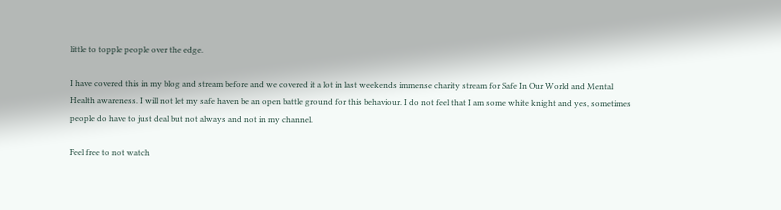little to topple people over the edge.

I have covered this in my blog and stream before and we covered it a lot in last weekends immense charity stream for Safe In Our World and Mental Health awareness. I will not let my safe haven be an open battle ground for this behaviour. I do not feel that I am some white knight and yes, sometimes people do have to just deal but not always and not in my channel.

Feel free to not watch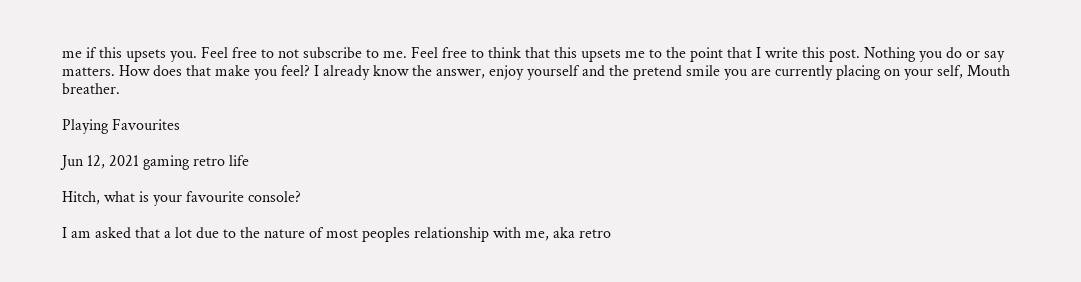me if this upsets you. Feel free to not subscribe to me. Feel free to think that this upsets me to the point that I write this post. Nothing you do or say matters. How does that make you feel? I already know the answer, enjoy yourself and the pretend smile you are currently placing on your self, Mouth breather.

Playing Favourites

Jun 12, 2021 gaming retro life

Hitch, what is your favourite console?

I am asked that a lot due to the nature of most peoples relationship with me, aka retro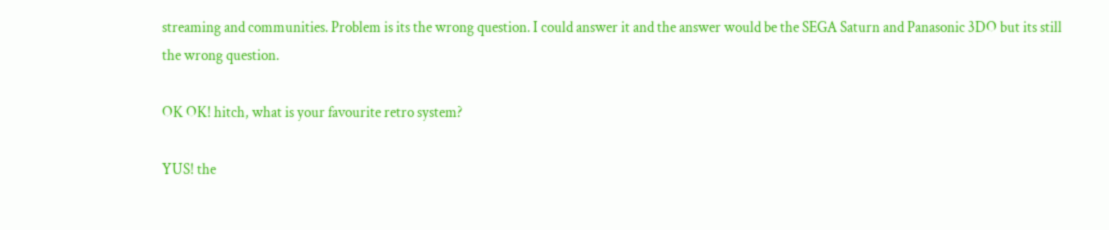streaming and communities. Problem is its the wrong question. I could answer it and the answer would be the SEGA Saturn and Panasonic 3DO but its still the wrong question.

OK OK! hitch, what is your favourite retro system?

YUS! the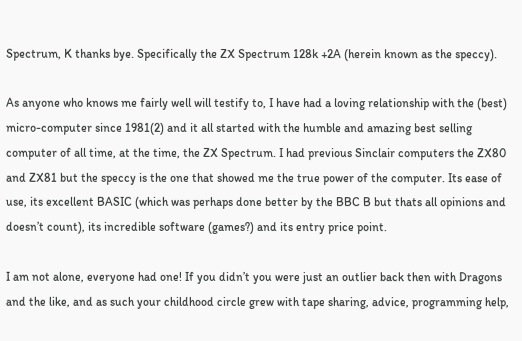Spectrum, K thanks bye. Specifically the ZX Spectrum 128k +2A (herein known as the speccy).

As anyone who knows me fairly well will testify to, I have had a loving relationship with the (best) micro-computer since 1981(2) and it all started with the humble and amazing best selling computer of all time, at the time, the ZX Spectrum. I had previous Sinclair computers the ZX80 and ZX81 but the speccy is the one that showed me the true power of the computer. Its ease of use, its excellent BASIC (which was perhaps done better by the BBC B but thats all opinions and doesn’t count), its incredible software (games?) and its entry price point.

I am not alone, everyone had one! If you didn’t you were just an outlier back then with Dragons and the like, and as such your childhood circle grew with tape sharing, advice, programming help,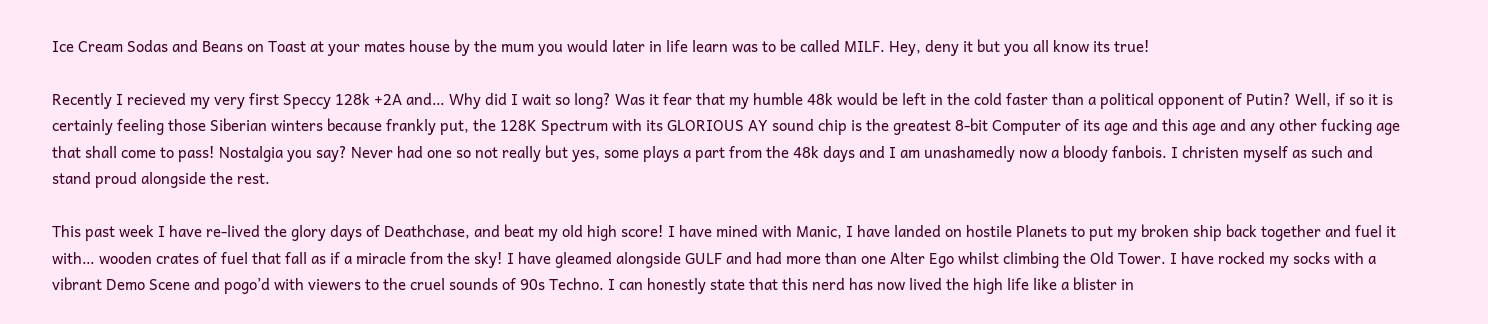Ice Cream Sodas and Beans on Toast at your mates house by the mum you would later in life learn was to be called MILF. Hey, deny it but you all know its true!

Recently I recieved my very first Speccy 128k +2A and… Why did I wait so long? Was it fear that my humble 48k would be left in the cold faster than a political opponent of Putin? Well, if so it is certainly feeling those Siberian winters because frankly put, the 128K Spectrum with its GLORIOUS AY sound chip is the greatest 8-bit Computer of its age and this age and any other fucking age that shall come to pass! Nostalgia you say? Never had one so not really but yes, some plays a part from the 48k days and I am unashamedly now a bloody fanbois. I christen myself as such and stand proud alongside the rest.

This past week I have re-lived the glory days of Deathchase, and beat my old high score! I have mined with Manic, I have landed on hostile Planets to put my broken ship back together and fuel it with… wooden crates of fuel that fall as if a miracle from the sky! I have gleamed alongside GULF and had more than one Alter Ego whilst climbing the Old Tower. I have rocked my socks with a vibrant Demo Scene and pogo’d with viewers to the cruel sounds of 90s Techno. I can honestly state that this nerd has now lived the high life like a blister in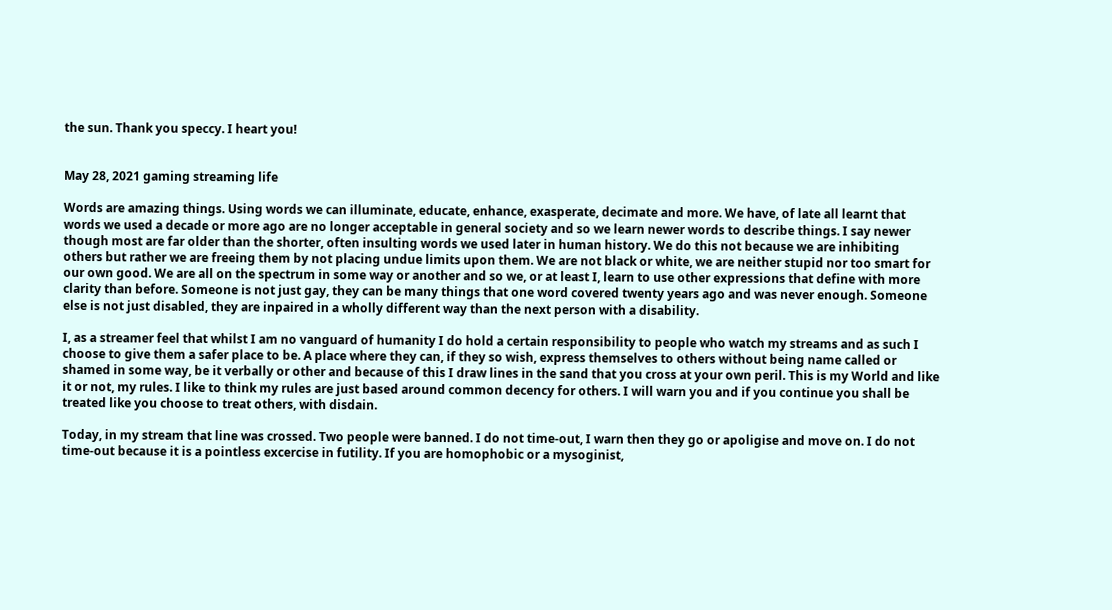the sun. Thank you speccy. I heart you!


May 28, 2021 gaming streaming life

Words are amazing things. Using words we can illuminate, educate, enhance, exasperate, decimate and more. We have, of late all learnt that words we used a decade or more ago are no longer acceptable in general society and so we learn newer words to describe things. I say newer though most are far older than the shorter, often insulting words we used later in human history. We do this not because we are inhibiting others but rather we are freeing them by not placing undue limits upon them. We are not black or white, we are neither stupid nor too smart for our own good. We are all on the spectrum in some way or another and so we, or at least I, learn to use other expressions that define with more clarity than before. Someone is not just gay, they can be many things that one word covered twenty years ago and was never enough. Someone else is not just disabled, they are inpaired in a wholly different way than the next person with a disability.

I, as a streamer feel that whilst I am no vanguard of humanity I do hold a certain responsibility to people who watch my streams and as such I choose to give them a safer place to be. A place where they can, if they so wish, express themselves to others without being name called or shamed in some way, be it verbally or other and because of this I draw lines in the sand that you cross at your own peril. This is my World and like it or not, my rules. I like to think my rules are just based around common decency for others. I will warn you and if you continue you shall be treated like you choose to treat others, with disdain.

Today, in my stream that line was crossed. Two people were banned. I do not time-out, I warn then they go or apoligise and move on. I do not time-out because it is a pointless excercise in futility. If you are homophobic or a mysoginist,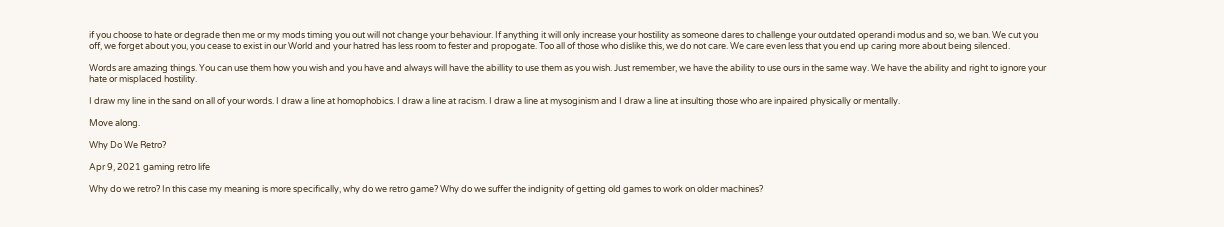if you choose to hate or degrade then me or my mods timing you out will not change your behaviour. If anything it will only increase your hostility as someone dares to challenge your outdated operandi modus and so, we ban. We cut you off, we forget about you, you cease to exist in our World and your hatred has less room to fester and propogate. Too all of those who dislike this, we do not care. We care even less that you end up caring more about being silenced.

Words are amazing things. You can use them how you wish and you have and always will have the abillity to use them as you wish. Just remember, we have the ability to use ours in the same way. We have the ability and right to ignore your hate or misplaced hostility.

I draw my line in the sand on all of your words. I draw a line at homophobics. I draw a line at racism. I draw a line at mysoginism and I draw a line at insulting those who are inpaired physically or mentally.

Move along.

Why Do We Retro?

Apr 9, 2021 gaming retro life

Why do we retro? In this case my meaning is more specifically, why do we retro game? Why do we suffer the indignity of getting old games to work on older machines?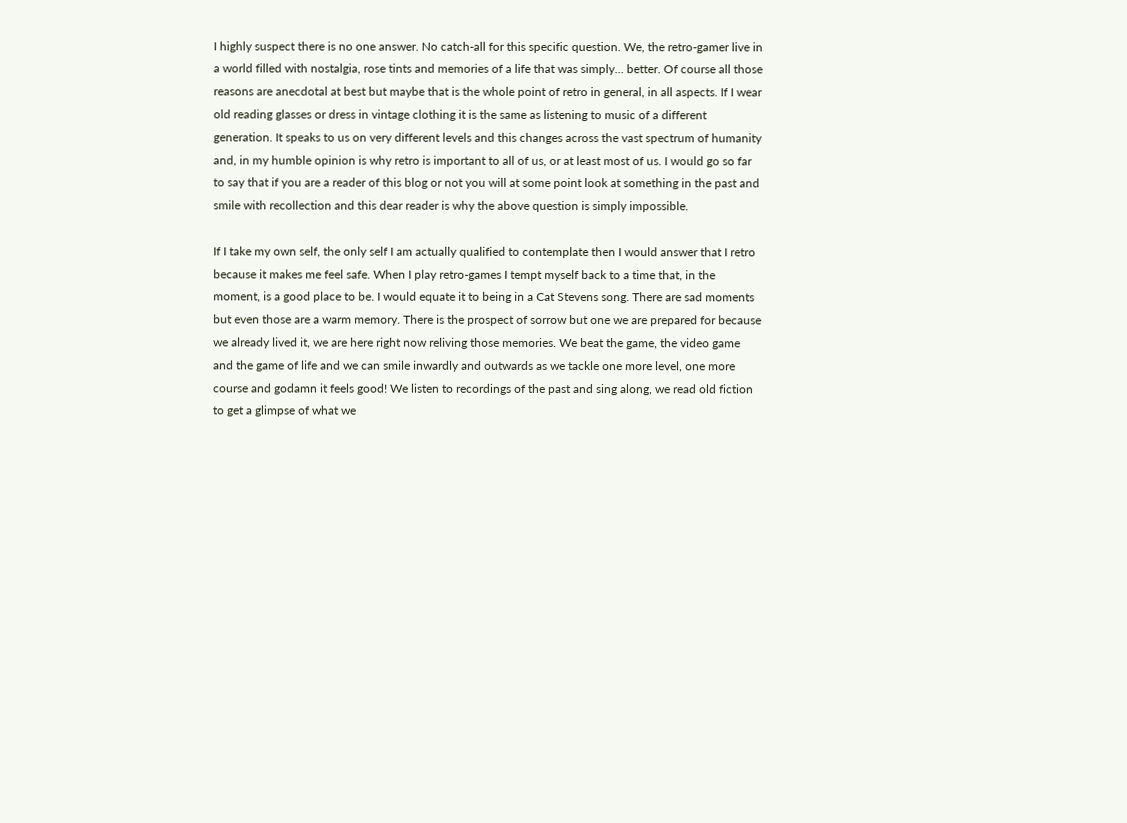I highly suspect there is no one answer. No catch-all for this specific question. We, the retro-gamer live in a world filled with nostalgia, rose tints and memories of a life that was simply… better. Of course all those reasons are anecdotal at best but maybe that is the whole point of retro in general, in all aspects. If I wear old reading glasses or dress in vintage clothing it is the same as listening to music of a different generation. It speaks to us on very different levels and this changes across the vast spectrum of humanity and, in my humble opinion is why retro is important to all of us, or at least most of us. I would go so far to say that if you are a reader of this blog or not you will at some point look at something in the past and smile with recollection and this dear reader is why the above question is simply impossible.

If I take my own self, the only self I am actually qualified to contemplate then I would answer that I retro because it makes me feel safe. When I play retro-games I tempt myself back to a time that, in the moment, is a good place to be. I would equate it to being in a Cat Stevens song. There are sad moments but even those are a warm memory. There is the prospect of sorrow but one we are prepared for because we already lived it, we are here right now reliving those memories. We beat the game, the video game and the game of life and we can smile inwardly and outwards as we tackle one more level, one more course and godamn it feels good! We listen to recordings of the past and sing along, we read old fiction to get a glimpse of what we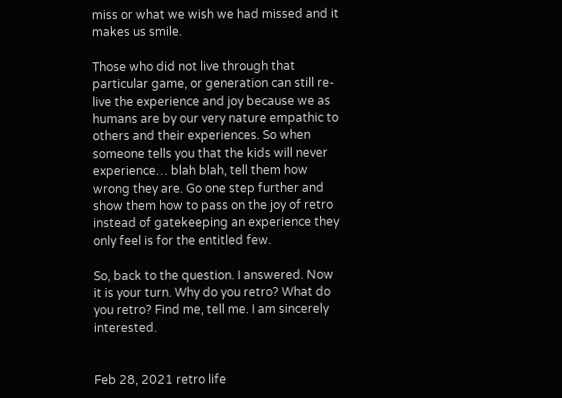miss or what we wish we had missed and it makes us smile.

Those who did not live through that particular game, or generation can still re-live the experience and joy because we as humans are by our very nature empathic to others and their experiences. So when someone tells you that the kids will never experience… blah blah, tell them how wrong they are. Go one step further and show them how to pass on the joy of retro instead of gatekeeping an experience they only feel is for the entitled few.

So, back to the question. I answered. Now it is your turn. Why do you retro? What do you retro? Find me, tell me. I am sincerely interested.


Feb 28, 2021 retro life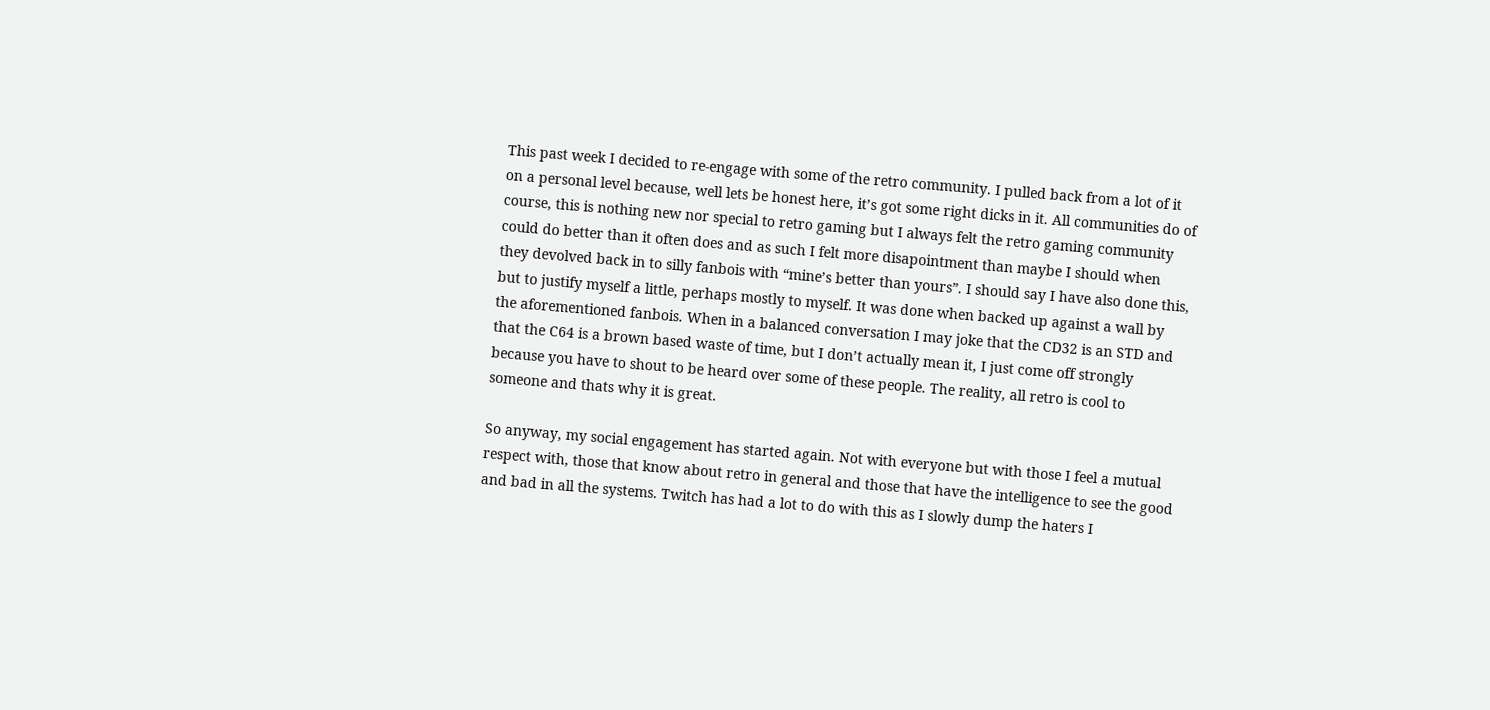This past week I decided to re-engage with some of the retro community. I pulled back from a lot of it on a personal level because, well lets be honest here, it’s got some right dicks in it. All communities do of course, this is nothing new nor special to retro gaming but I always felt the retro gaming community could do better than it often does and as such I felt more disapointment than maybe I should when they devolved back in to silly fanbois with “mine’s better than yours”. I should say I have also done this, but to justify myself a little, perhaps mostly to myself. It was done when backed up against a wall by the aforementioned fanbois. When in a balanced conversation I may joke that the CD32 is an STD and that the C64 is a brown based waste of time, but I don’t actually mean it, I just come off strongly because you have to shout to be heard over some of these people. The reality, all retro is cool to someone and thats why it is great.

So anyway, my social engagement has started again. Not with everyone but with those I feel a mutual respect with, those that know about retro in general and those that have the intelligence to see the good and bad in all the systems. Twitch has had a lot to do with this as I slowly dump the haters I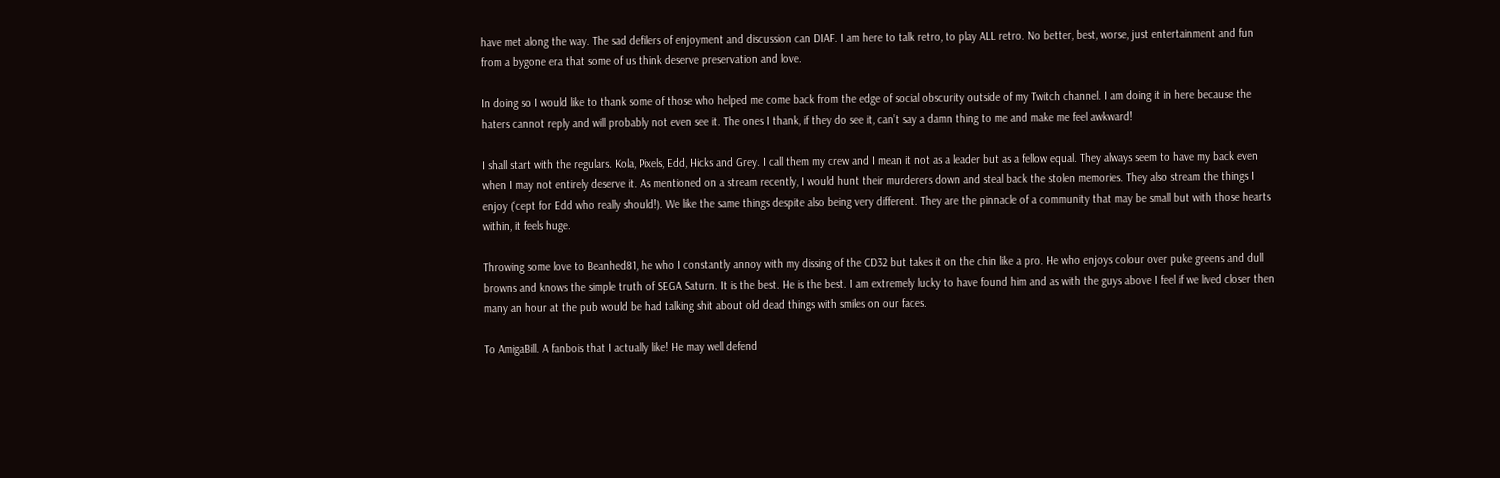have met along the way. The sad defilers of enjoyment and discussion can DIAF. I am here to talk retro, to play ALL retro. No better, best, worse, just entertainment and fun from a bygone era that some of us think deserve preservation and love.

In doing so I would like to thank some of those who helped me come back from the edge of social obscurity outside of my Twitch channel. I am doing it in here because the haters cannot reply and will probably not even see it. The ones I thank, if they do see it, can’t say a damn thing to me and make me feel awkward!

I shall start with the regulars. Kola, Pixels, Edd, Hicks and Grey. I call them my crew and I mean it not as a leader but as a fellow equal. They always seem to have my back even when I may not entirely deserve it. As mentioned on a stream recently, I would hunt their murderers down and steal back the stolen memories. They also stream the things I enjoy (‘cept for Edd who really should!). We like the same things despite also being very different. They are the pinnacle of a community that may be small but with those hearts within, it feels huge.

Throwing some love to Beanhed81, he who I constantly annoy with my dissing of the CD32 but takes it on the chin like a pro. He who enjoys colour over puke greens and dull browns and knows the simple truth of SEGA Saturn. It is the best. He is the best. I am extremely lucky to have found him and as with the guys above I feel if we lived closer then many an hour at the pub would be had talking shit about old dead things with smiles on our faces.

To AmigaBill. A fanbois that I actually like! He may well defend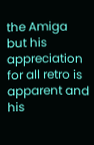the Amiga but his appreciation for all retro is apparent and his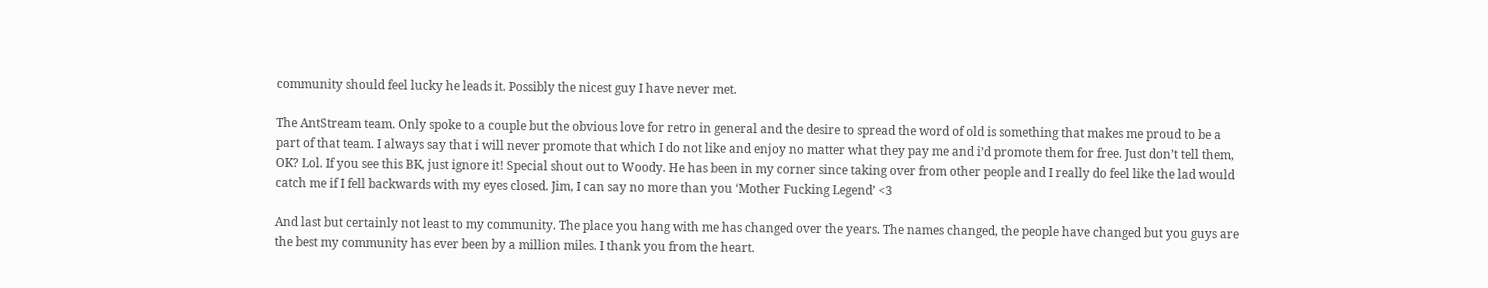community should feel lucky he leads it. Possibly the nicest guy I have never met.

The AntStream team. Only spoke to a couple but the obvious love for retro in general and the desire to spread the word of old is something that makes me proud to be a part of that team. I always say that i will never promote that which I do not like and enjoy no matter what they pay me and i’d promote them for free. Just don’t tell them, OK? Lol. If you see this BK, just ignore it! Special shout out to Woody. He has been in my corner since taking over from other people and I really do feel like the lad would catch me if I fell backwards with my eyes closed. Jim, I can say no more than you ‘Mother Fucking Legend’ <3

And last but certainly not least to my community. The place you hang with me has changed over the years. The names changed, the people have changed but you guys are the best my community has ever been by a million miles. I thank you from the heart.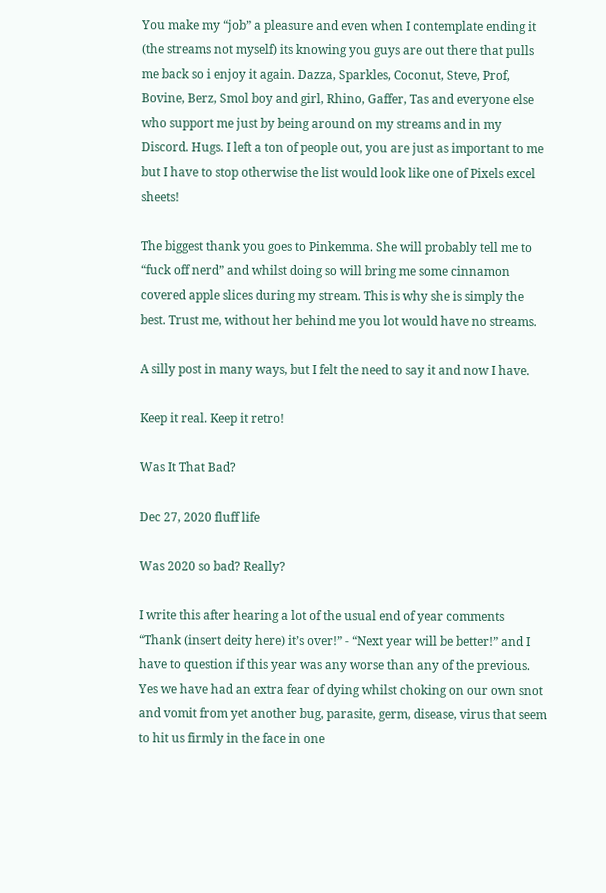You make my “job” a pleasure and even when I contemplate ending it (the streams not myself) its knowing you guys are out there that pulls me back so i enjoy it again. Dazza, Sparkles, Coconut, Steve, Prof, Bovine, Berz, Smol boy and girl, Rhino, Gaffer, Tas and everyone else who support me just by being around on my streams and in my Discord. Hugs. I left a ton of people out, you are just as important to me but I have to stop otherwise the list would look like one of Pixels excel sheets!

The biggest thank you goes to Pinkemma. She will probably tell me to “fuck off nerd” and whilst doing so will bring me some cinnamon covered apple slices during my stream. This is why she is simply the best. Trust me, without her behind me you lot would have no streams.

A silly post in many ways, but I felt the need to say it and now I have.

Keep it real. Keep it retro!

Was It That Bad?

Dec 27, 2020 fluff life

Was 2020 so bad? Really?

I write this after hearing a lot of the usual end of year comments “Thank (insert deity here) it’s over!” - “Next year will be better!” and I have to question if this year was any worse than any of the previous. Yes we have had an extra fear of dying whilst choking on our own snot and vomit from yet another bug, parasite, germ, disease, virus that seem to hit us firmly in the face in one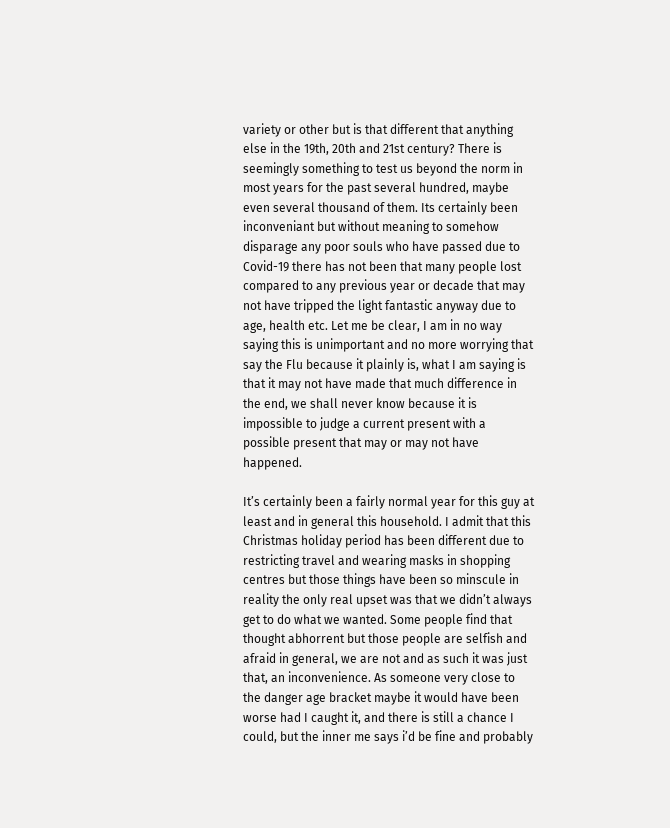variety or other but is that different that anything else in the 19th, 20th and 21st century? There is seemingly something to test us beyond the norm in most years for the past several hundred, maybe even several thousand of them. Its certainly been inconveniant but without meaning to somehow disparage any poor souls who have passed due to Covid-19 there has not been that many people lost compared to any previous year or decade that may not have tripped the light fantastic anyway due to age, health etc. Let me be clear, I am in no way saying this is unimportant and no more worrying that say the Flu because it plainly is, what I am saying is that it may not have made that much difference in the end, we shall never know because it is impossible to judge a current present with a possible present that may or may not have happened.

It’s certainly been a fairly normal year for this guy at least and in general this household. I admit that this Christmas holiday period has been different due to restricting travel and wearing masks in shopping centres but those things have been so minscule in reality the only real upset was that we didn’t always get to do what we wanted. Some people find that thought abhorrent but those people are selfish and afraid in general, we are not and as such it was just that, an inconvenience. As someone very close to the danger age bracket maybe it would have been worse had I caught it, and there is still a chance I could, but the inner me says i’d be fine and probably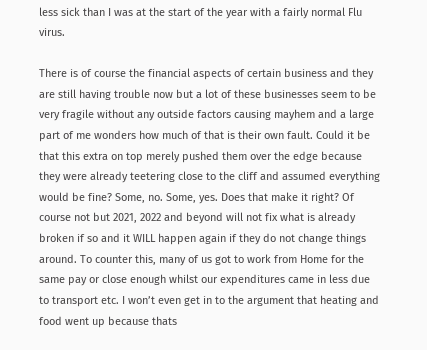less sick than I was at the start of the year with a fairly normal Flu virus.

There is of course the financial aspects of certain business and they are still having trouble now but a lot of these businesses seem to be very fragile without any outside factors causing mayhem and a large part of me wonders how much of that is their own fault. Could it be that this extra on top merely pushed them over the edge because they were already teetering close to the cliff and assumed everything would be fine? Some, no. Some, yes. Does that make it right? Of course not but 2021, 2022 and beyond will not fix what is already broken if so and it WILL happen again if they do not change things around. To counter this, many of us got to work from Home for the same pay or close enough whilst our expenditures came in less due to transport etc. I won’t even get in to the argument that heating and food went up because thats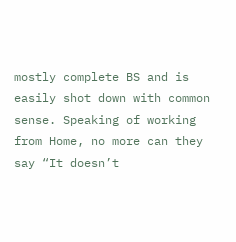mostly complete BS and is easily shot down with common sense. Speaking of working from Home, no more can they say “It doesn’t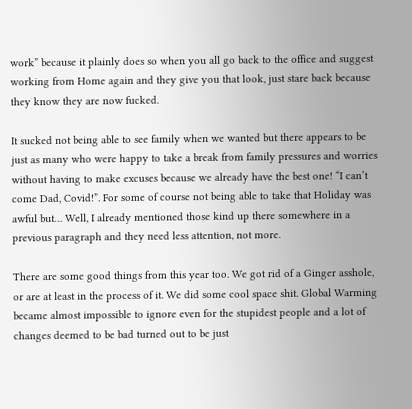work” because it plainly does so when you all go back to the office and suggest working from Home again and they give you that look, just stare back because they know they are now fucked.

It sucked not being able to see family when we wanted but there appears to be just as many who were happy to take a break from family pressures and worries without having to make excuses because we already have the best one! “I can’t come Dad, Covid!”. For some of course not being able to take that Holiday was awful but… Well, I already mentioned those kind up there somewhere in a previous paragraph and they need less attention, not more.

There are some good things from this year too. We got rid of a Ginger asshole, or are at least in the process of it. We did some cool space shit. Global Warming became almost impossible to ignore even for the stupidest people and a lot of changes deemed to be bad turned out to be just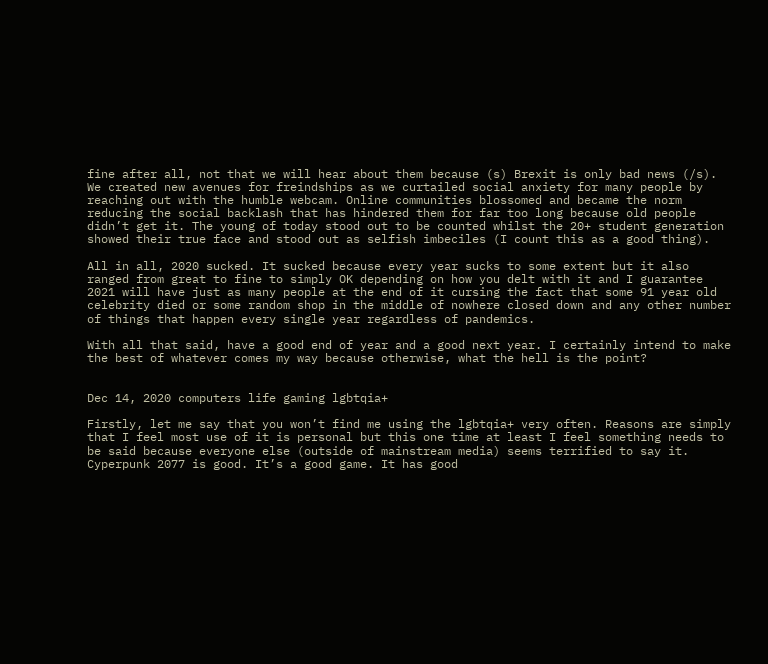fine after all, not that we will hear about them because (s) Brexit is only bad news (/s). We created new avenues for freindships as we curtailed social anxiety for many people by reaching out with the humble webcam. Online communities blossomed and became the norm reducing the social backlash that has hindered them for far too long because old people didn’t get it. The young of today stood out to be counted whilst the 20+ student generation showed their true face and stood out as selfish imbeciles (I count this as a good thing).

All in all, 2020 sucked. It sucked because every year sucks to some extent but it also ranged from great to fine to simply OK depending on how you delt with it and I guarantee 2021 will have just as many people at the end of it cursing the fact that some 91 year old celebrity died or some random shop in the middle of nowhere closed down and any other number of things that happen every single year regardless of pandemics.

With all that said, have a good end of year and a good next year. I certainly intend to make the best of whatever comes my way because otherwise, what the hell is the point?


Dec 14, 2020 computers life gaming lgbtqia+

Firstly, let me say that you won’t find me using the lgbtqia+ very often. Reasons are simply that I feel most use of it is personal but this one time at least I feel something needs to be said because everyone else (outside of mainstream media) seems terrified to say it. Cyperpunk 2077 is good. It’s a good game. It has good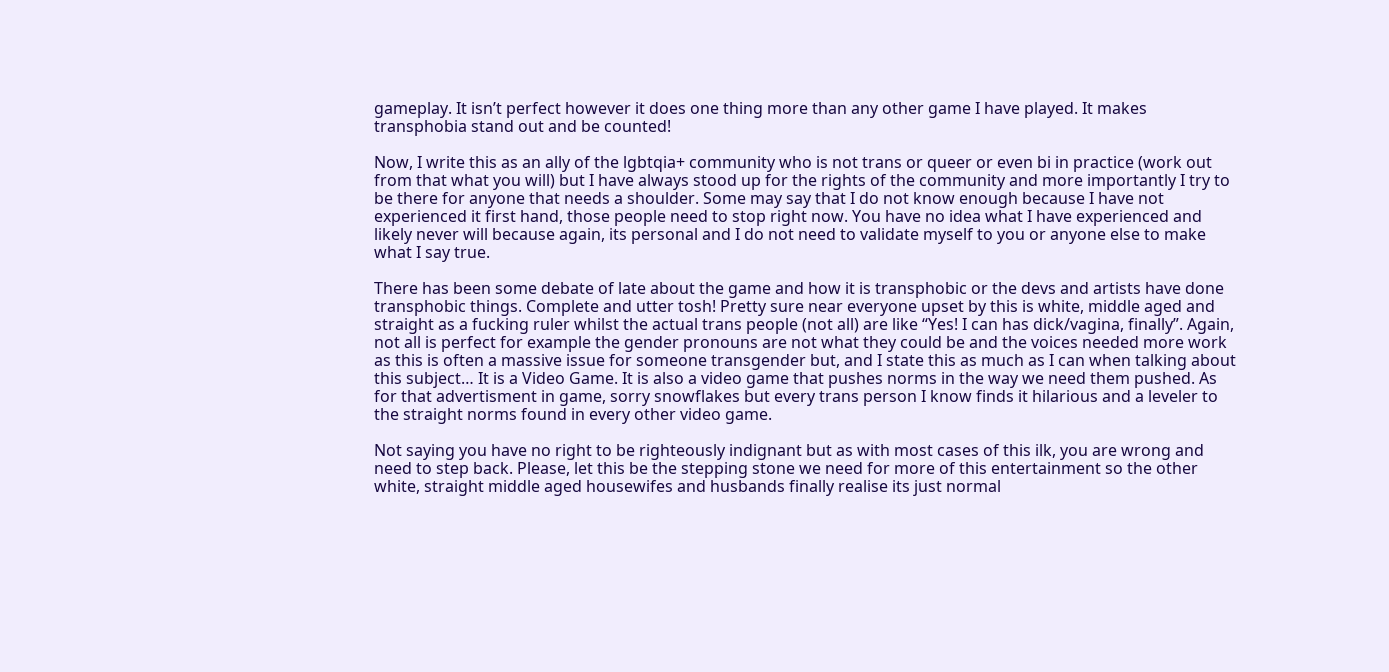gameplay. It isn’t perfect however it does one thing more than any other game I have played. It makes transphobia stand out and be counted!

Now, I write this as an ally of the lgbtqia+ community who is not trans or queer or even bi in practice (work out from that what you will) but I have always stood up for the rights of the community and more importantly I try to be there for anyone that needs a shoulder. Some may say that I do not know enough because I have not experienced it first hand, those people need to stop right now. You have no idea what I have experienced and likely never will because again, its personal and I do not need to validate myself to you or anyone else to make what I say true.

There has been some debate of late about the game and how it is transphobic or the devs and artists have done transphobic things. Complete and utter tosh! Pretty sure near everyone upset by this is white, middle aged and straight as a fucking ruler whilst the actual trans people (not all) are like “Yes! I can has dick/vagina, finally”. Again, not all is perfect for example the gender pronouns are not what they could be and the voices needed more work as this is often a massive issue for someone transgender but, and I state this as much as I can when talking about this subject… It is a Video Game. It is also a video game that pushes norms in the way we need them pushed. As for that advertisment in game, sorry snowflakes but every trans person I know finds it hilarious and a leveler to the straight norms found in every other video game.

Not saying you have no right to be righteously indignant but as with most cases of this ilk, you are wrong and need to step back. Please, let this be the stepping stone we need for more of this entertainment so the other white, straight middle aged housewifes and husbands finally realise its just normal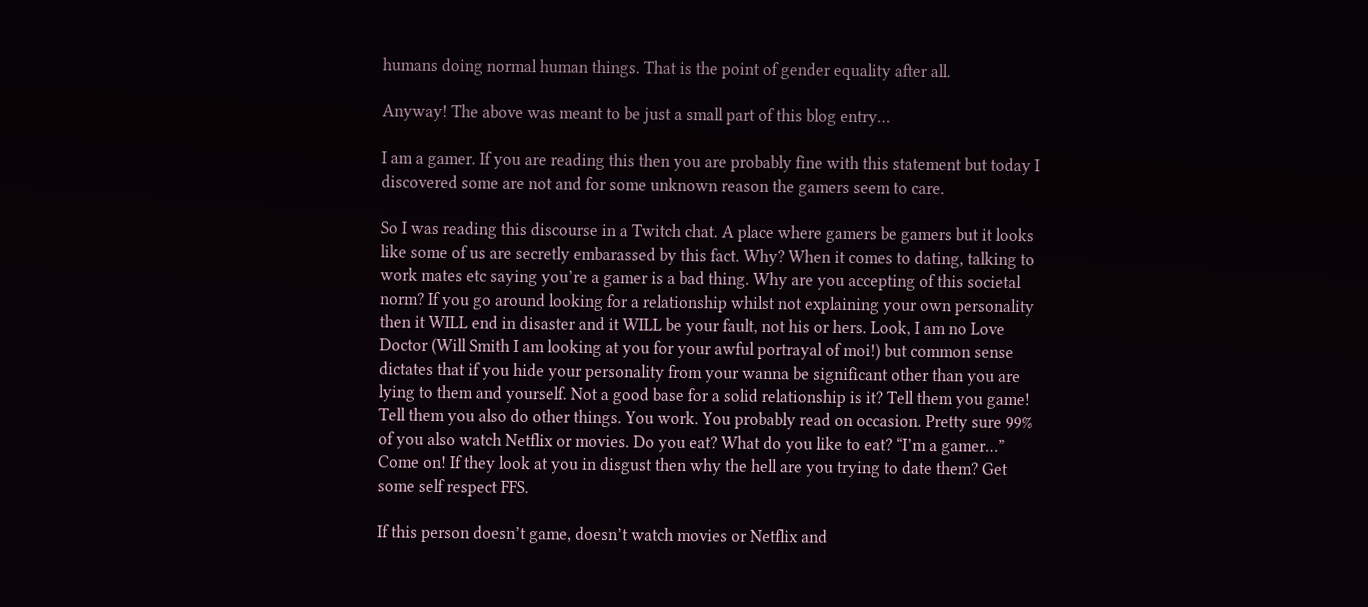humans doing normal human things. That is the point of gender equality after all.

Anyway! The above was meant to be just a small part of this blog entry…

I am a gamer. If you are reading this then you are probably fine with this statement but today I discovered some are not and for some unknown reason the gamers seem to care.

So I was reading this discourse in a Twitch chat. A place where gamers be gamers but it looks like some of us are secretly embarassed by this fact. Why? When it comes to dating, talking to work mates etc saying you’re a gamer is a bad thing. Why are you accepting of this societal norm? If you go around looking for a relationship whilst not explaining your own personality then it WILL end in disaster and it WILL be your fault, not his or hers. Look, I am no Love Doctor (Will Smith I am looking at you for your awful portrayal of moi!) but common sense dictates that if you hide your personality from your wanna be significant other than you are lying to them and yourself. Not a good base for a solid relationship is it? Tell them you game! Tell them you also do other things. You work. You probably read on occasion. Pretty sure 99% of you also watch Netflix or movies. Do you eat? What do you like to eat? “I’m a gamer…” Come on! If they look at you in disgust then why the hell are you trying to date them? Get some self respect FFS.

If this person doesn’t game, doesn’t watch movies or Netflix and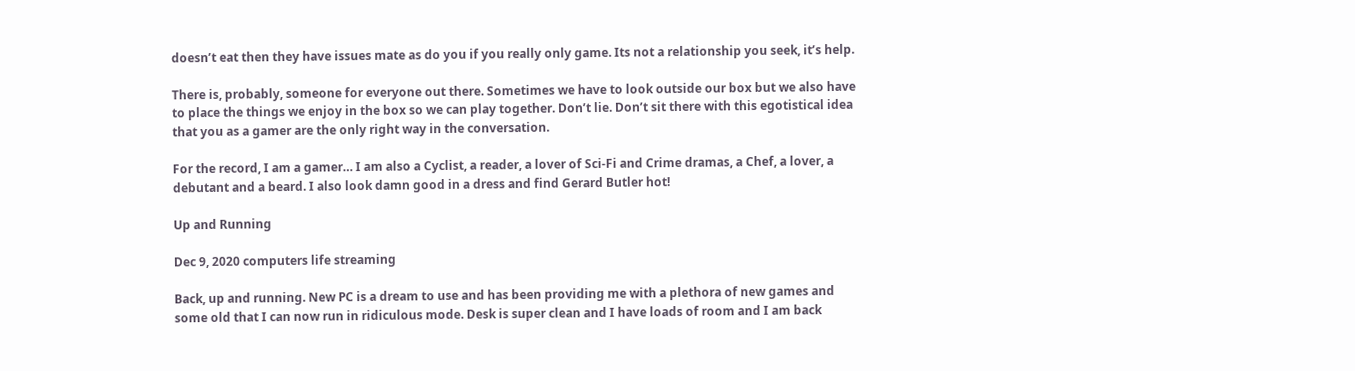doesn’t eat then they have issues mate as do you if you really only game. Its not a relationship you seek, it’s help.

There is, probably, someone for everyone out there. Sometimes we have to look outside our box but we also have to place the things we enjoy in the box so we can play together. Don’t lie. Don’t sit there with this egotistical idea that you as a gamer are the only right way in the conversation.

For the record, I am a gamer… I am also a Cyclist, a reader, a lover of Sci-Fi and Crime dramas, a Chef, a lover, a debutant and a beard. I also look damn good in a dress and find Gerard Butler hot!

Up and Running

Dec 9, 2020 computers life streaming

Back, up and running. New PC is a dream to use and has been providing me with a plethora of new games and some old that I can now run in ridiculous mode. Desk is super clean and I have loads of room and I am back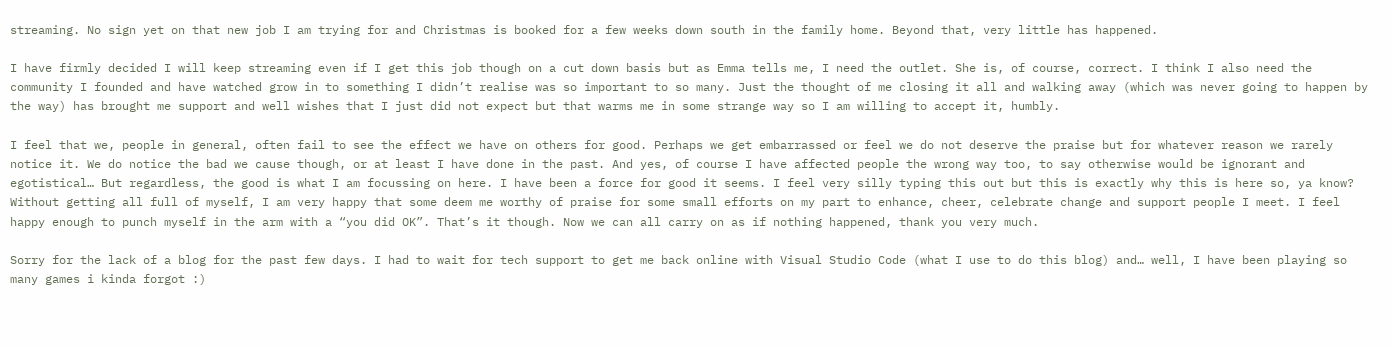streaming. No sign yet on that new job I am trying for and Christmas is booked for a few weeks down south in the family home. Beyond that, very little has happened.

I have firmly decided I will keep streaming even if I get this job though on a cut down basis but as Emma tells me, I need the outlet. She is, of course, correct. I think I also need the community I founded and have watched grow in to something I didn’t realise was so important to so many. Just the thought of me closing it all and walking away (which was never going to happen by the way) has brought me support and well wishes that I just did not expect but that warms me in some strange way so I am willing to accept it, humbly.

I feel that we, people in general, often fail to see the effect we have on others for good. Perhaps we get embarrassed or feel we do not deserve the praise but for whatever reason we rarely notice it. We do notice the bad we cause though, or at least I have done in the past. And yes, of course I have affected people the wrong way too, to say otherwise would be ignorant and egotistical… But regardless, the good is what I am focussing on here. I have been a force for good it seems. I feel very silly typing this out but this is exactly why this is here so, ya know? Without getting all full of myself, I am very happy that some deem me worthy of praise for some small efforts on my part to enhance, cheer, celebrate change and support people I meet. I feel happy enough to punch myself in the arm with a “you did OK”. That’s it though. Now we can all carry on as if nothing happened, thank you very much.

Sorry for the lack of a blog for the past few days. I had to wait for tech support to get me back online with Visual Studio Code (what I use to do this blog) and… well, I have been playing so many games i kinda forgot :)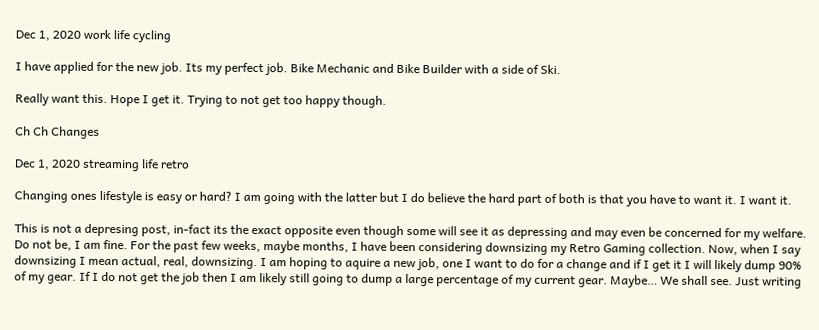Dec 1, 2020 work life cycling

I have applied for the new job. Its my perfect job. Bike Mechanic and Bike Builder with a side of Ski.

Really want this. Hope I get it. Trying to not get too happy though.

Ch Ch Changes

Dec 1, 2020 streaming life retro

Changing ones lifestyle is easy or hard? I am going with the latter but I do believe the hard part of both is that you have to want it. I want it.

This is not a depresing post, in-fact its the exact opposite even though some will see it as depressing and may even be concerned for my welfare. Do not be, I am fine. For the past few weeks, maybe months, I have been considering downsizing my Retro Gaming collection. Now, when I say downsizing I mean actual, real, downsizing. I am hoping to aquire a new job, one I want to do for a change and if I get it I will likely dump 90% of my gear. If I do not get the job then I am likely still going to dump a large percentage of my current gear. Maybe… We shall see. Just writing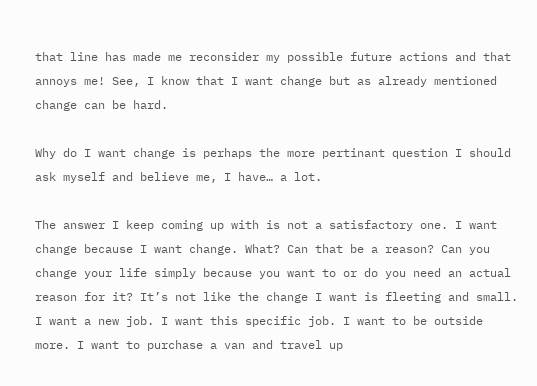that line has made me reconsider my possible future actions and that annoys me! See, I know that I want change but as already mentioned change can be hard.

Why do I want change is perhaps the more pertinant question I should ask myself and believe me, I have… a lot.

The answer I keep coming up with is not a satisfactory one. I want change because I want change. What? Can that be a reason? Can you change your life simply because you want to or do you need an actual reason for it? It’s not like the change I want is fleeting and small. I want a new job. I want this specific job. I want to be outside more. I want to purchase a van and travel up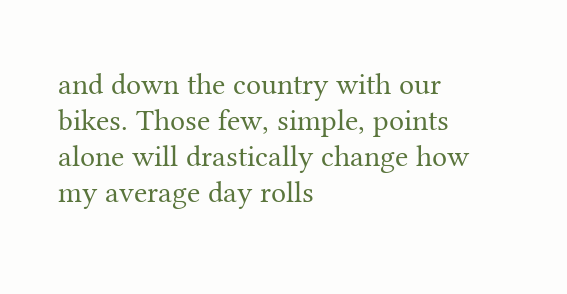and down the country with our bikes. Those few, simple, points alone will drastically change how my average day rolls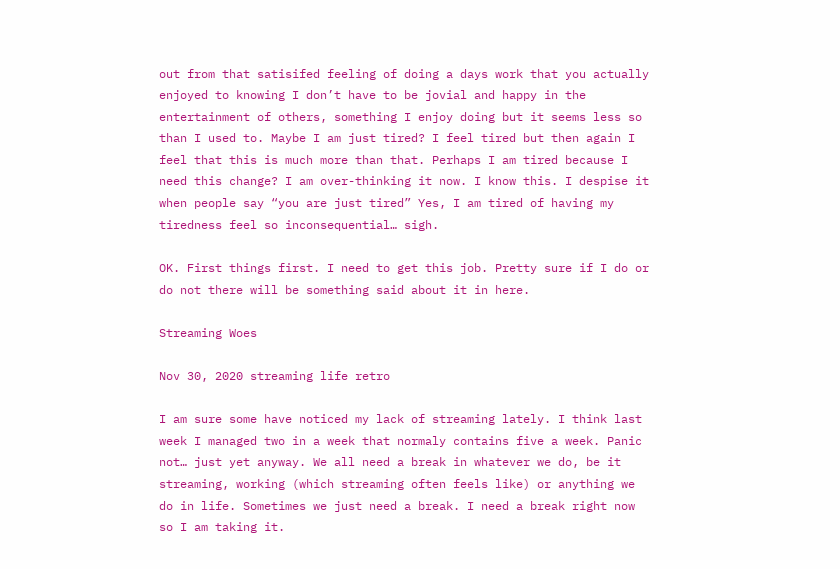out from that satisifed feeling of doing a days work that you actually enjoyed to knowing I don’t have to be jovial and happy in the entertainment of others, something I enjoy doing but it seems less so than I used to. Maybe I am just tired? I feel tired but then again I feel that this is much more than that. Perhaps I am tired because I need this change? I am over-thinking it now. I know this. I despise it when people say “you are just tired” Yes, I am tired of having my tiredness feel so inconsequential… sigh.

OK. First things first. I need to get this job. Pretty sure if I do or do not there will be something said about it in here.

Streaming Woes

Nov 30, 2020 streaming life retro

I am sure some have noticed my lack of streaming lately. I think last week I managed two in a week that normaly contains five a week. Panic not… just yet anyway. We all need a break in whatever we do, be it streaming, working (which streaming often feels like) or anything we do in life. Sometimes we just need a break. I need a break right now so I am taking it.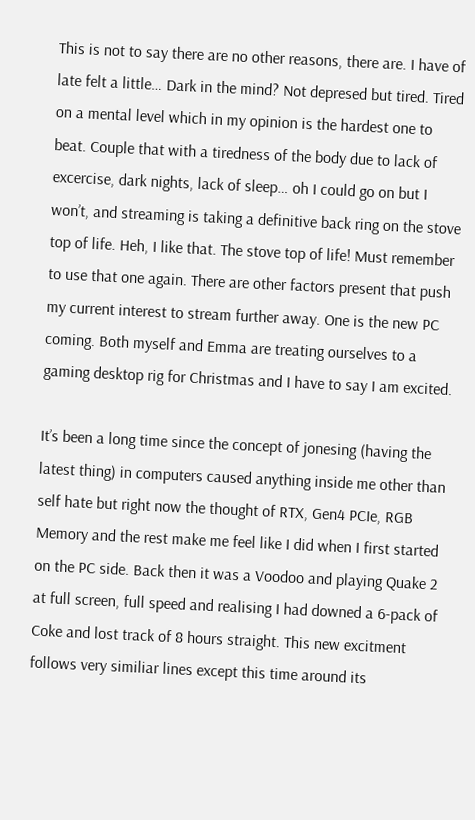This is not to say there are no other reasons, there are. I have of late felt a little… Dark in the mind? Not depresed but tired. Tired on a mental level which in my opinion is the hardest one to beat. Couple that with a tiredness of the body due to lack of excercise, dark nights, lack of sleep… oh I could go on but I won’t, and streaming is taking a definitive back ring on the stove top of life. Heh, I like that. The stove top of life! Must remember to use that one again. There are other factors present that push my current interest to stream further away. One is the new PC coming. Both myself and Emma are treating ourselves to a gaming desktop rig for Christmas and I have to say I am excited.

It’s been a long time since the concept of jonesing (having the latest thing) in computers caused anything inside me other than self hate but right now the thought of RTX, Gen4 PCIe, RGB Memory and the rest make me feel like I did when I first started on the PC side. Back then it was a Voodoo and playing Quake 2 at full screen, full speed and realising I had downed a 6-pack of Coke and lost track of 8 hours straight. This new excitment follows very similiar lines except this time around its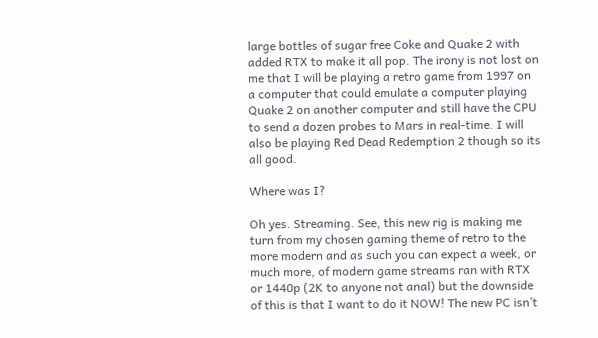large bottles of sugar free Coke and Quake 2 with added RTX to make it all pop. The irony is not lost on me that I will be playing a retro game from 1997 on a computer that could emulate a computer playing Quake 2 on another computer and still have the CPU to send a dozen probes to Mars in real-time. I will also be playing Red Dead Redemption 2 though so its all good.

Where was I?

Oh yes. Streaming. See, this new rig is making me turn from my chosen gaming theme of retro to the more modern and as such you can expect a week, or much more, of modern game streams ran with RTX or 1440p (2K to anyone not anal) but the downside of this is that I want to do it NOW! The new PC isn’t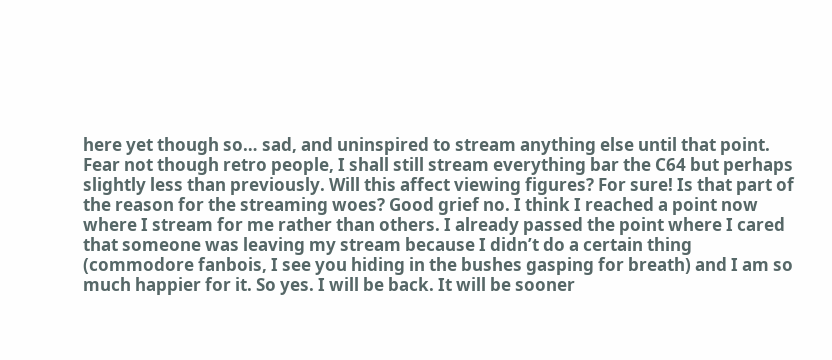here yet though so… sad, and uninspired to stream anything else until that point. Fear not though retro people, I shall still stream everything bar the C64 but perhaps slightly less than previously. Will this affect viewing figures? For sure! Is that part of the reason for the streaming woes? Good grief no. I think I reached a point now where I stream for me rather than others. I already passed the point where I cared that someone was leaving my stream because I didn’t do a certain thing (commodore fanbois, I see you hiding in the bushes gasping for breath) and I am so much happier for it. So yes. I will be back. It will be sooner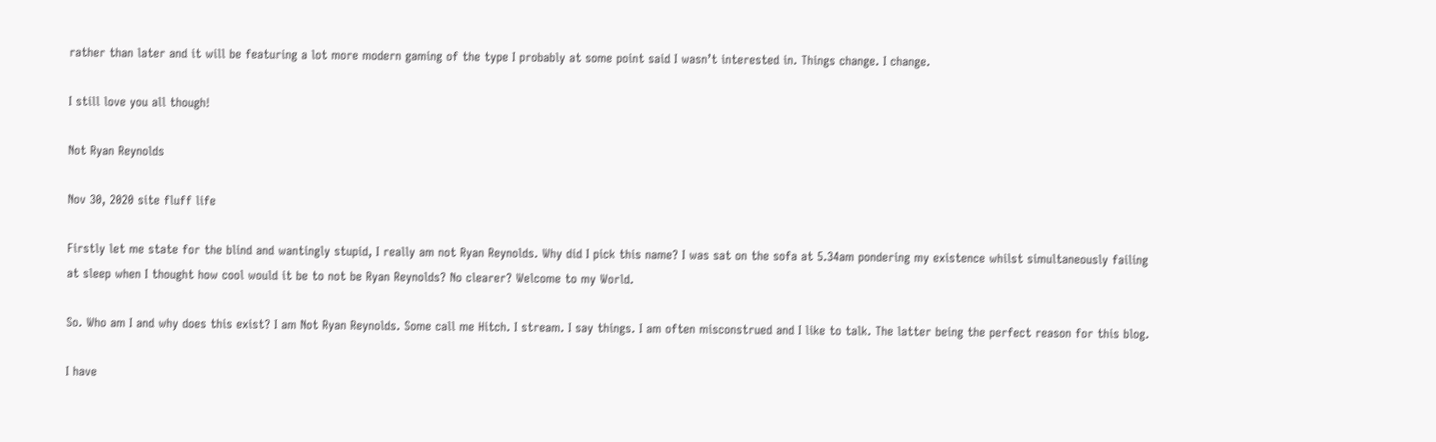rather than later and it will be featuring a lot more modern gaming of the type I probably at some point said I wasn’t interested in. Things change. I change.

I still love you all though!

Not Ryan Reynolds

Nov 30, 2020 site fluff life

Firstly let me state for the blind and wantingly stupid, I really am not Ryan Reynolds. Why did I pick this name? I was sat on the sofa at 5.34am pondering my existence whilst simultaneously failing at sleep when I thought how cool would it be to not be Ryan Reynolds? No clearer? Welcome to my World.

So. Who am I and why does this exist? I am Not Ryan Reynolds. Some call me Hitch. I stream. I say things. I am often misconstrued and I like to talk. The latter being the perfect reason for this blog.

I have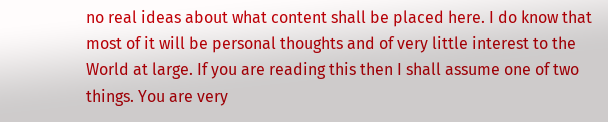no real ideas about what content shall be placed here. I do know that most of it will be personal thoughts and of very little interest to the World at large. If you are reading this then I shall assume one of two things. You are very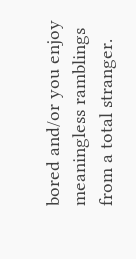bored and/or you enjoy meaningless ramblings from a total stranger.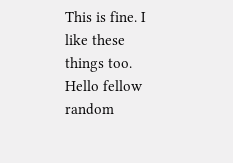This is fine. I like these things too. Hello fellow random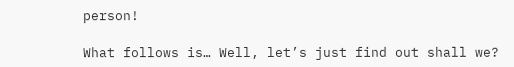person!

What follows is… Well, let’s just find out shall we?